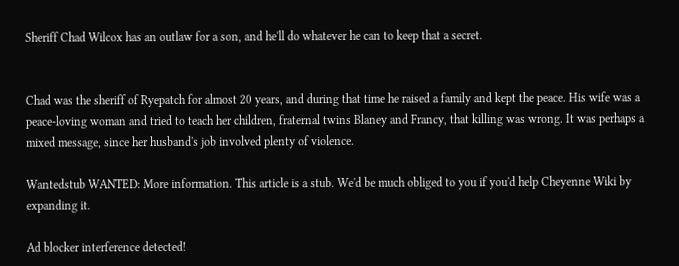Sheriff Chad Wilcox has an outlaw for a son, and he'll do whatever he can to keep that a secret.


Chad was the sheriff of Ryepatch for almost 20 years, and during that time he raised a family and kept the peace. His wife was a peace-loving woman and tried to teach her children, fraternal twins Blaney and Francy, that killing was wrong. It was perhaps a mixed message, since her husband's job involved plenty of violence.

Wantedstub WANTED: More information. This article is a stub. We'd be much obliged to you if you'd help Cheyenne Wiki by expanding it.

Ad blocker interference detected!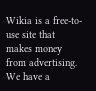Wikia is a free-to-use site that makes money from advertising. We have a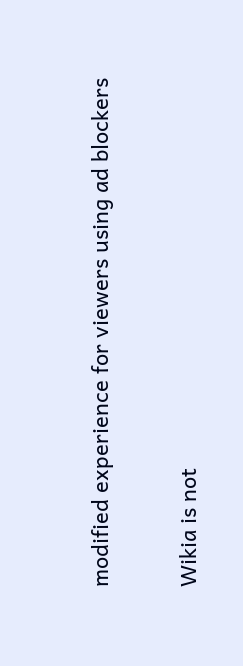modified experience for viewers using ad blockers

Wikia is not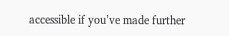accessible if you’ve made further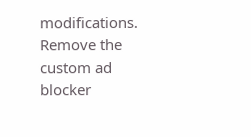modifications. Remove the custom ad blocker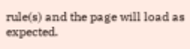rule(s) and the page will load as expected.